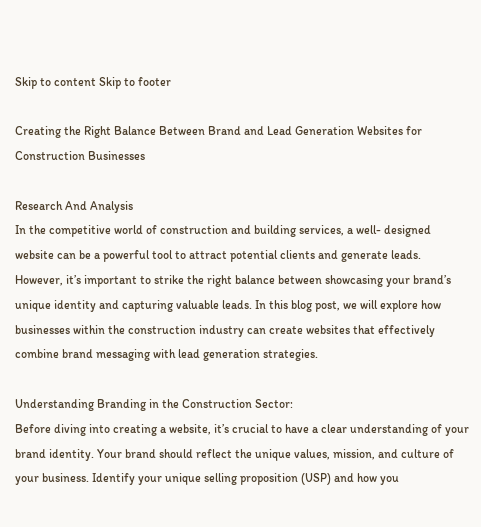Skip to content Skip to footer

Creating the Right Balance Between Brand and Lead Generation Websites for Construction Businesses

Research And Analysis
In the competitive world of construction and building services, a well- designed website can be a powerful tool to attract potential clients and generate leads. However, it’s important to strike the right balance between showcasing your brand’s unique identity and capturing valuable leads. In this blog post, we will explore how businesses within the construction industry can create websites that effectively combine brand messaging with lead generation strategies.

Understanding Branding in the Construction Sector:
Before diving into creating a website, it’s crucial to have a clear understanding of your brand identity. Your brand should reflect the unique values, mission, and culture of your business. Identify your unique selling proposition (USP) and how you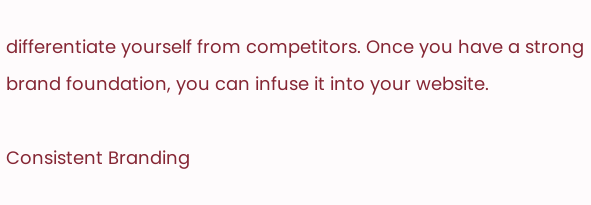differentiate yourself from competitors. Once you have a strong brand foundation, you can infuse it into your website.

Consistent Branding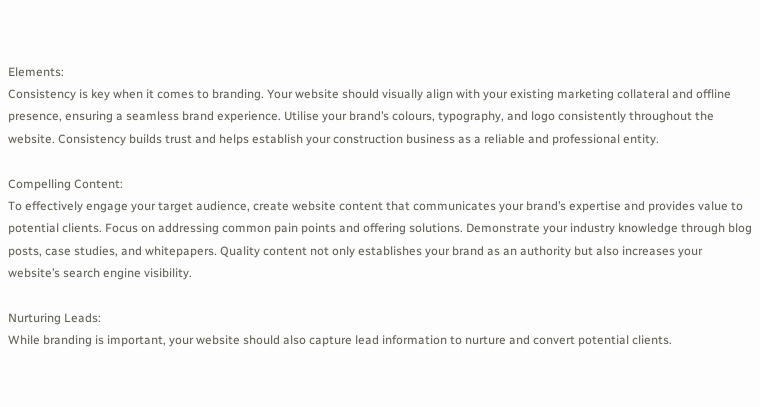Elements:
Consistency is key when it comes to branding. Your website should visually align with your existing marketing collateral and offline presence, ensuring a seamless brand experience. Utilise your brand’s colours, typography, and logo consistently throughout the website. Consistency builds trust and helps establish your construction business as a reliable and professional entity.

Compelling Content:
To effectively engage your target audience, create website content that communicates your brand’s expertise and provides value to potential clients. Focus on addressing common pain points and offering solutions. Demonstrate your industry knowledge through blog posts, case studies, and whitepapers. Quality content not only establishes your brand as an authority but also increases your website’s search engine visibility.

Nurturing Leads:
While branding is important, your website should also capture lead information to nurture and convert potential clients.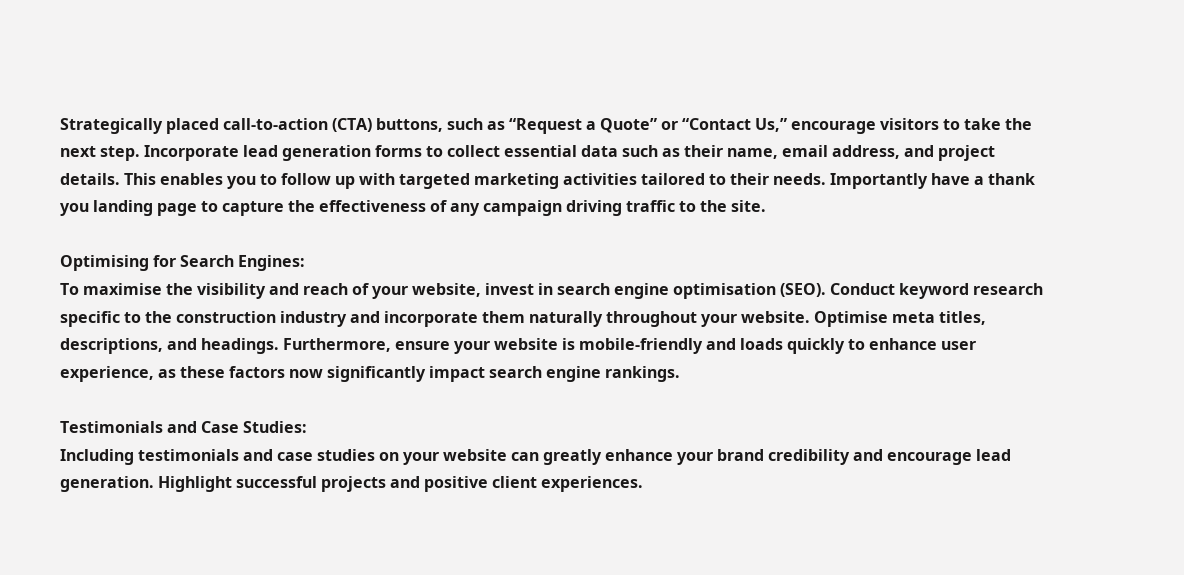Strategically placed call-to-action (CTA) buttons, such as “Request a Quote” or “Contact Us,” encourage visitors to take the next step. Incorporate lead generation forms to collect essential data such as their name, email address, and project details. This enables you to follow up with targeted marketing activities tailored to their needs. Importantly have a thank you landing page to capture the effectiveness of any campaign driving traffic to the site.

Optimising for Search Engines:
To maximise the visibility and reach of your website, invest in search engine optimisation (SEO). Conduct keyword research specific to the construction industry and incorporate them naturally throughout your website. Optimise meta titles, descriptions, and headings. Furthermore, ensure your website is mobile-friendly and loads quickly to enhance user experience, as these factors now significantly impact search engine rankings.

Testimonials and Case Studies:
Including testimonials and case studies on your website can greatly enhance your brand credibility and encourage lead generation. Highlight successful projects and positive client experiences.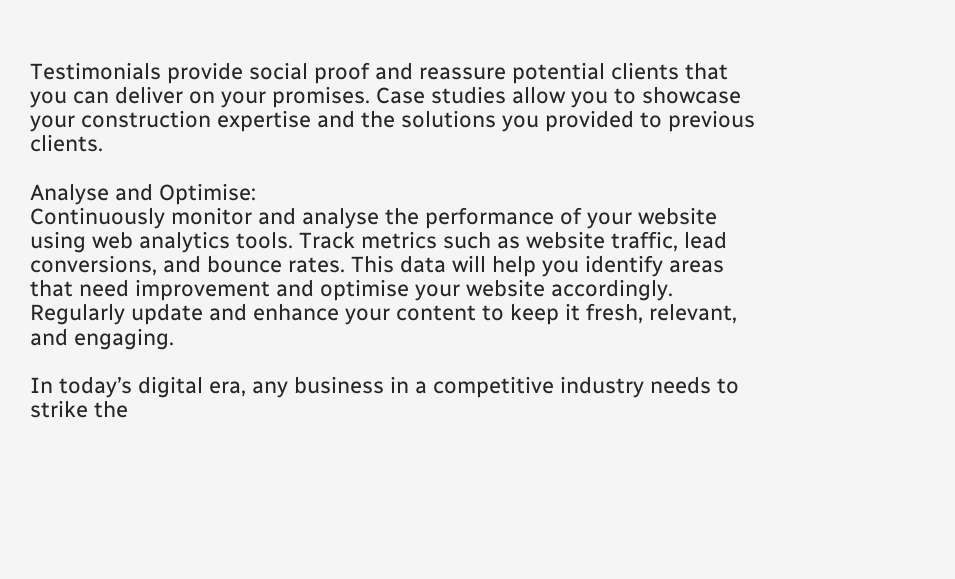Testimonials provide social proof and reassure potential clients that you can deliver on your promises. Case studies allow you to showcase your construction expertise and the solutions you provided to previous clients.

Analyse and Optimise:
Continuously monitor and analyse the performance of your website using web analytics tools. Track metrics such as website traffic, lead conversions, and bounce rates. This data will help you identify areas that need improvement and optimise your website accordingly. Regularly update and enhance your content to keep it fresh, relevant, and engaging.

In today’s digital era, any business in a competitive industry needs to strike the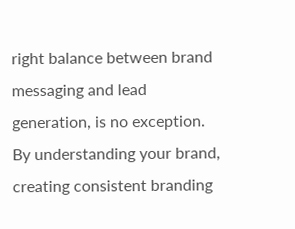right balance between brand messaging and lead generation, is no exception. By understanding your brand, creating consistent branding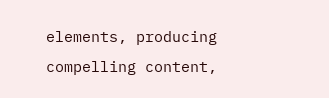elements, producing compelling content,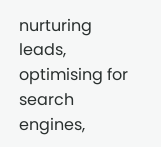nurturing leads, optimising for search engines,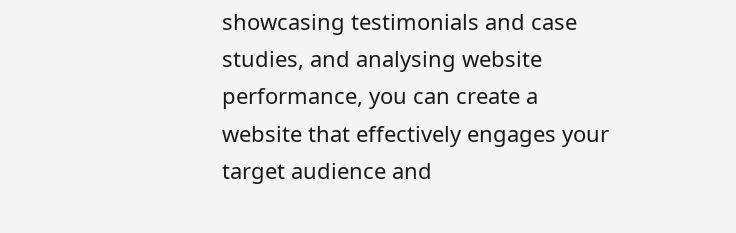showcasing testimonials and case studies, and analysing website performance, you can create a website that effectively engages your target audience and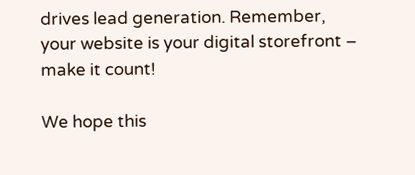drives lead generation. Remember, your website is your digital storefront – make it count!

We hope this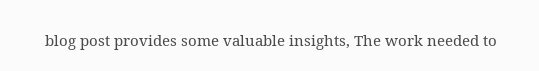blog post provides some valuable insights, The work needed to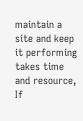maintain a site and keep it performing takes time and resource, If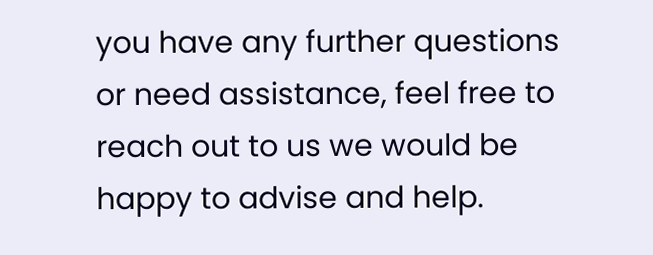you have any further questions or need assistance, feel free to reach out to us we would be happy to advise and help.